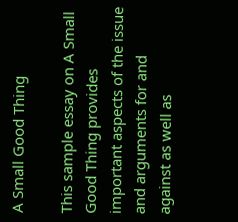A Small Good Thing

This sample essay on A Small Good Thing provides important aspects of the issue and arguments for and against as well as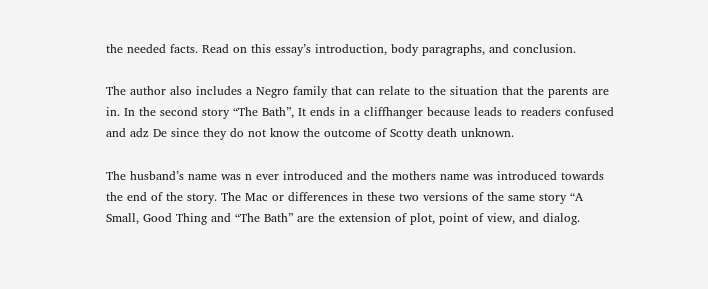the needed facts. Read on this essay’s introduction, body paragraphs, and conclusion.

The author also includes a Negro family that can relate to the situation that the parents are in. In the second story “The Bath”, It ends in a cliffhanger because leads to readers confused and adz De since they do not know the outcome of Scotty death unknown.

The husband’s name was n ever introduced and the mothers name was introduced towards the end of the story. The Mac or differences in these two versions of the same story “A Small, Good Thing and “The Bath” are the extension of plot, point of view, and dialog.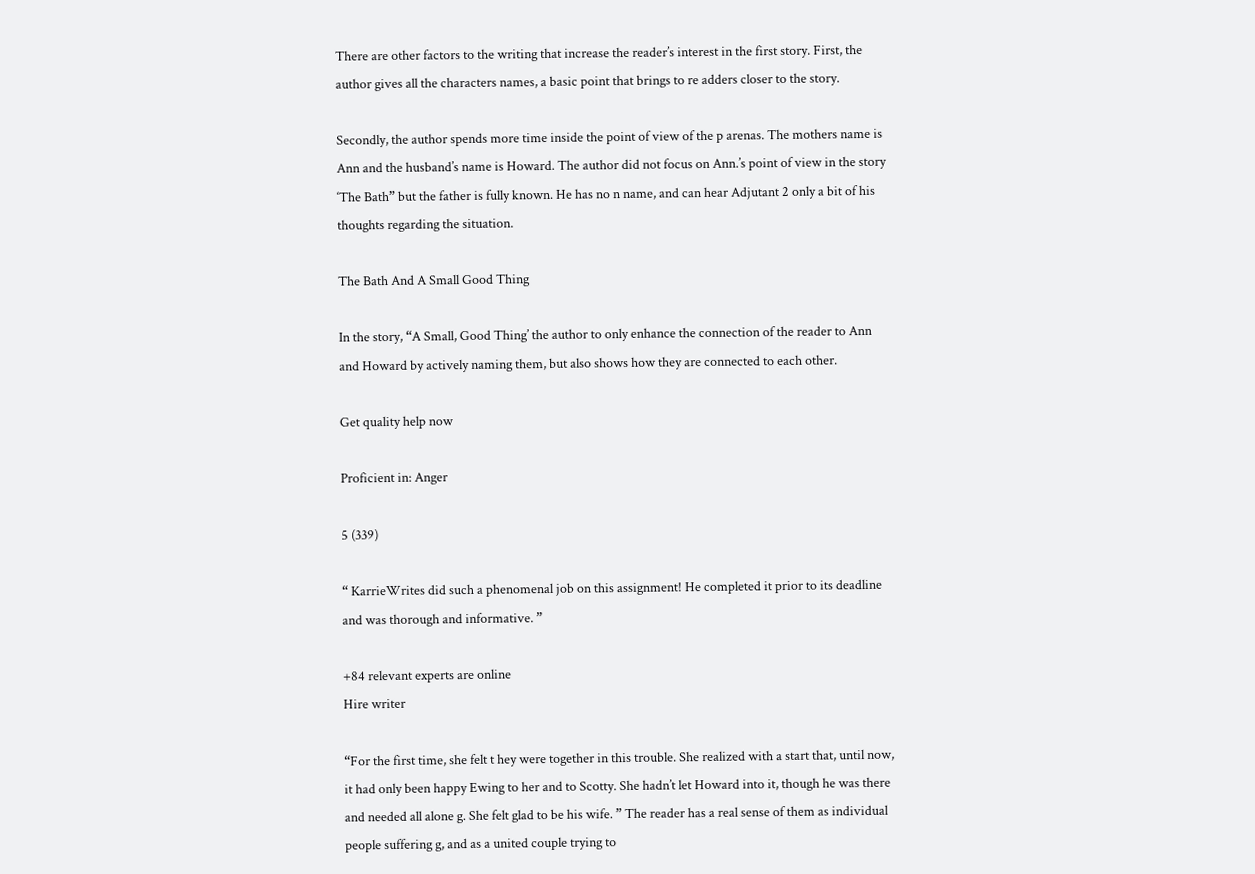There are other factors to the writing that increase the reader’s interest in the first story. First, the author gives all the characters names, a basic point that brings to re adders closer to the story.

Secondly, the author spends more time inside the point of view of the p arenas. The mothers name is Ann and the husband’s name is Howard. The author did not focus on Ann.’s point of view in the story ‘The Bath” but the father is fully known. He has no n name, and can hear Adjutant 2 only a bit of his thoughts regarding the situation.

The Bath And A Small Good Thing

In the story, “A Small, Good Thing’ the author to only enhance the connection of the reader to Ann and Howard by actively naming them, but also shows how they are connected to each other.

Get quality help now

Proficient in: Anger

5 (339)

“ KarrieWrites did such a phenomenal job on this assignment! He completed it prior to its deadline and was thorough and informative. ”

+84 relevant experts are online
Hire writer

“For the first time, she felt t hey were together in this trouble. She realized with a start that, until now, it had only been happy Ewing to her and to Scotty. She hadn’t let Howard into it, though he was there and needed all alone g. She felt glad to be his wife. ” The reader has a real sense of them as individual people suffering g, and as a united couple trying to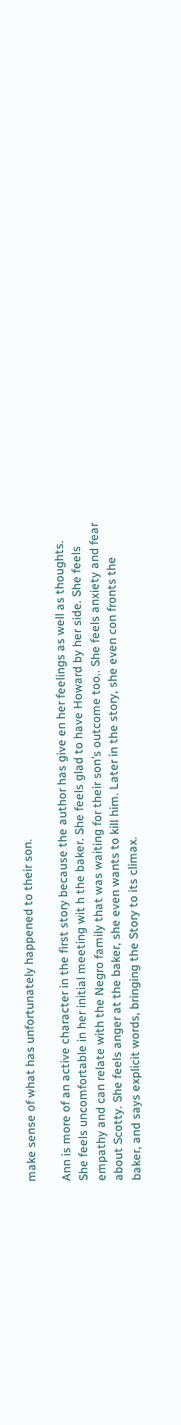make sense of what has unfortunately happened to their son.

Ann is more of an active character in the first story because the author has give en her feelings as well as thoughts. She feels uncomfortable in her initial meeting wit h the baker. She feels glad to have Howard by her side. She feels empathy and can relate with the Negro family that was waiting for their son’s outcome too.. She feels anxiety and fear about Scotty. She feels anger at the baker, she even wants to kill him. Later in the story, she even con fronts the baker, and says explicit words, bringing the Story to its climax.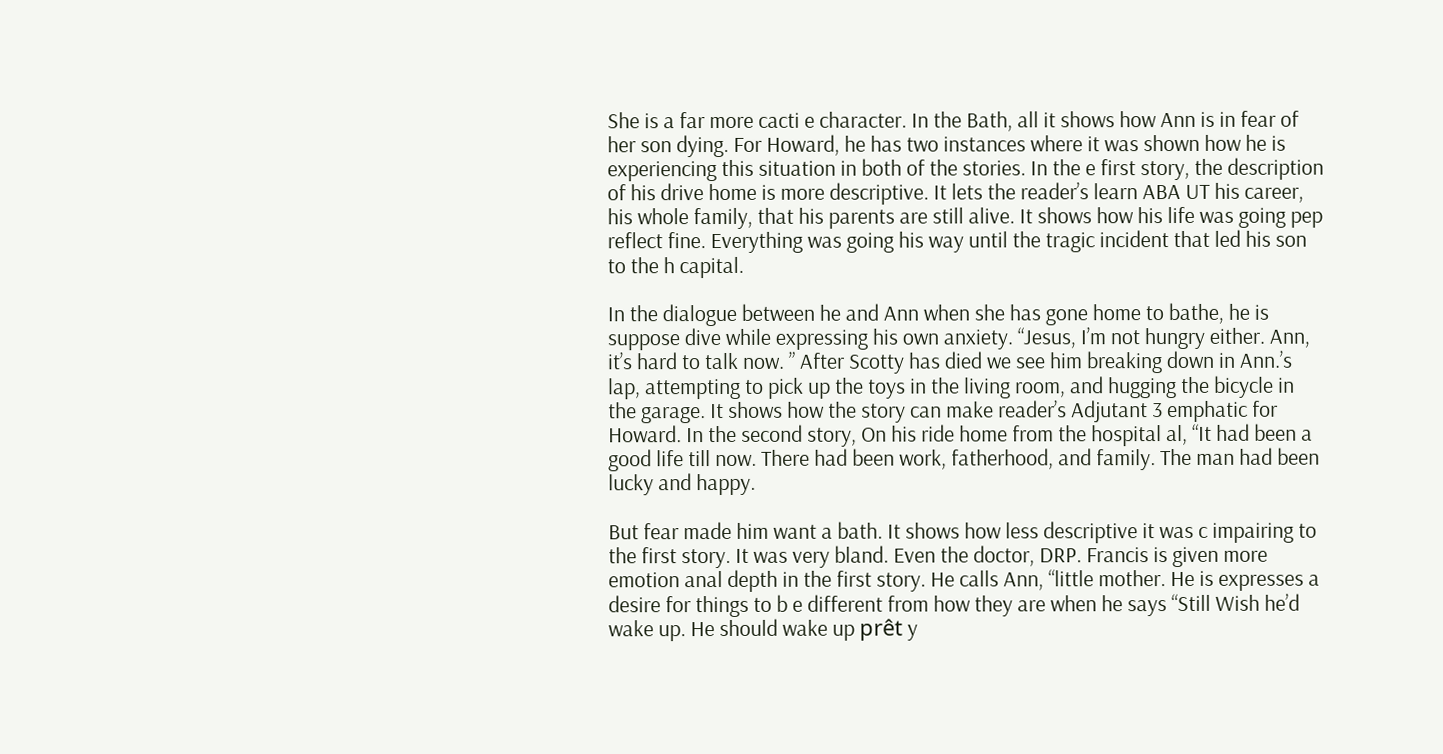She is a far more cacti e character. In the Bath, all it shows how Ann is in fear of her son dying. For Howard, he has two instances where it was shown how he is experiencing this situation in both of the stories. In the e first story, the description of his drive home is more descriptive. It lets the reader’s learn ABA UT his career, his whole family, that his parents are still alive. It shows how his life was going pep reflect fine. Everything was going his way until the tragic incident that led his son to the h capital.

In the dialogue between he and Ann when she has gone home to bathe, he is suppose dive while expressing his own anxiety. “Jesus, I’m not hungry either. Ann, it’s hard to talk now. ” After Scotty has died we see him breaking down in Ann.’s lap, attempting to pick up the toys in the living room, and hugging the bicycle in the garage. It shows how the story can make reader’s Adjutant 3 emphatic for Howard. In the second story, On his ride home from the hospital al, “It had been a good life till now. There had been work, fatherhood, and family. The man had been lucky and happy.

But fear made him want a bath. It shows how less descriptive it was c impairing to the first story. It was very bland. Even the doctor, DRP. Francis is given more emotion anal depth in the first story. He calls Ann, “little mother. He is expresses a desire for things to b e different from how they are when he says “Still Wish he’d wake up. He should wake up prêt y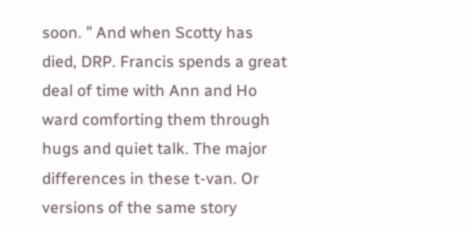soon. ” And when Scotty has died, DRP. Francis spends a great deal of time with Ann and Ho ward comforting them through hugs and quiet talk. The major differences in these t-van. Or versions of the same story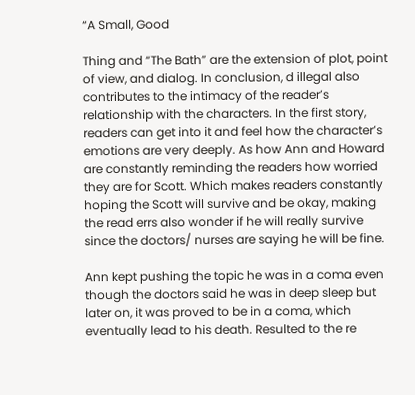“A Small, Good

Thing and “The Bath” are the extension of plot, point of view, and dialog. In conclusion, d illegal also contributes to the intimacy of the reader’s relationship with the characters. In the first story, readers can get into it and feel how the character’s emotions are very deeply. As how Ann and Howard are constantly reminding the readers how worried they are for Scott. Which makes readers constantly hoping the Scott will survive and be okay, making the read errs also wonder if he will really survive since the doctors/ nurses are saying he will be fine.

Ann kept pushing the topic he was in a coma even though the doctors said he was in deep sleep but later on, it was proved to be in a coma, which eventually lead to his death. Resulted to the re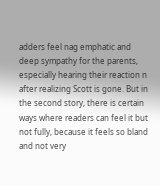adders feel nag emphatic and deep sympathy for the parents, especially hearing their reaction n after realizing Scott is gone. But in the second story, there is certain ways where readers can feel it but not fully, because it feels so bland and not very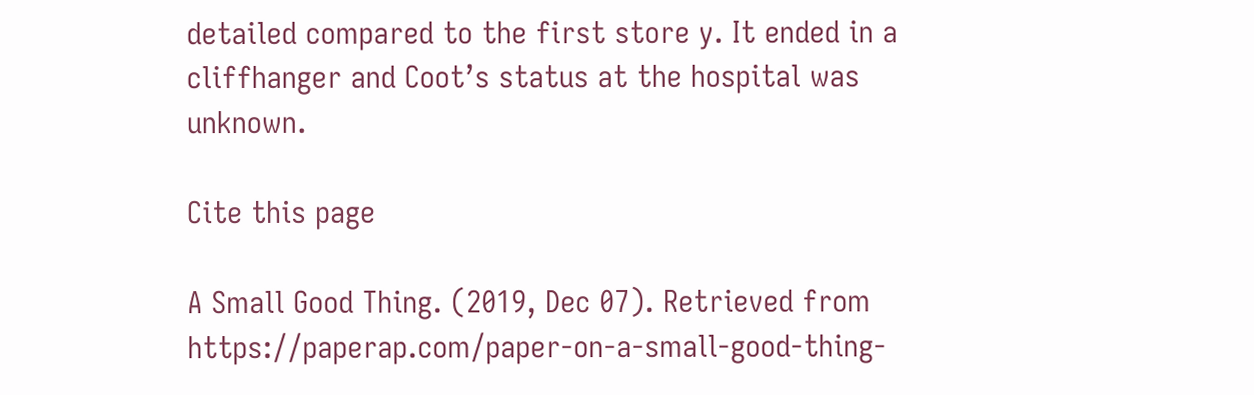detailed compared to the first store y. It ended in a cliffhanger and Coot’s status at the hospital was unknown.

Cite this page

A Small Good Thing. (2019, Dec 07). Retrieved from https://paperap.com/paper-on-a-small-good-thing-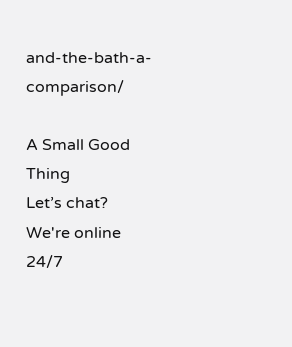and-the-bath-a-comparison/

A Small Good Thing
Let’s chat?  We're online 24/7